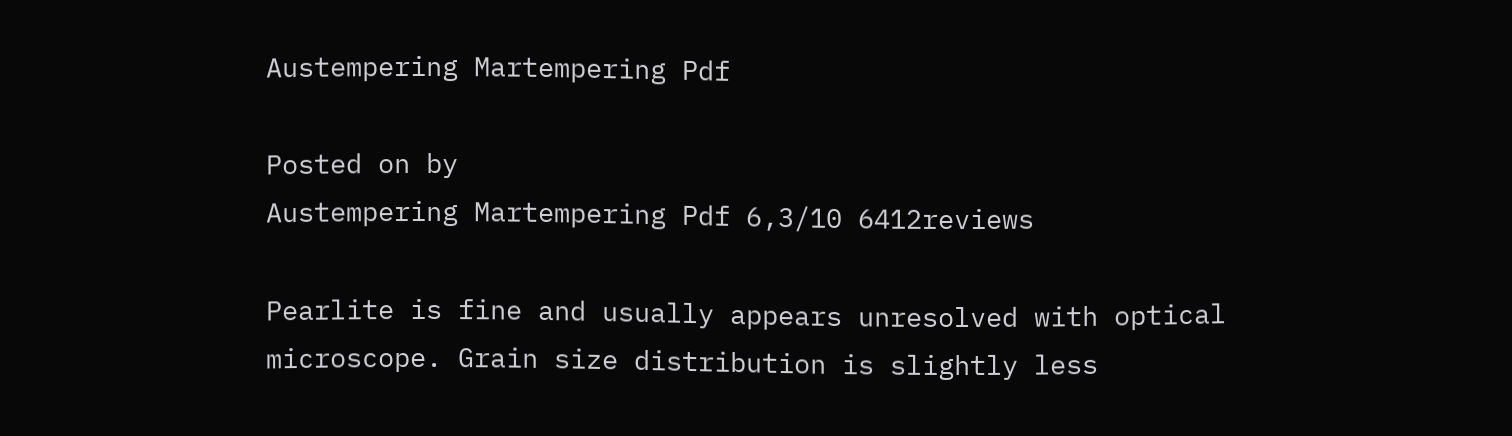Austempering Martempering Pdf

Posted on by
Austempering Martempering Pdf 6,3/10 6412reviews

Pearlite is fine and usually appears unresolved with optical microscope. Grain size distribution is slightly less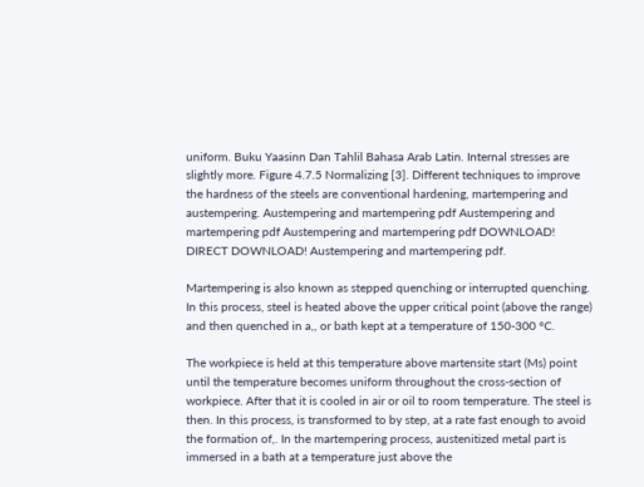uniform. Buku Yaasinn Dan Tahlil Bahasa Arab Latin. Internal stresses are slightly more. Figure 4.7.5 Normalizing [3]. Different techniques to improve the hardness of the steels are conventional hardening, martempering and austempering. Austempering and martempering pdf Austempering and martempering pdf Austempering and martempering pdf DOWNLOAD! DIRECT DOWNLOAD! Austempering and martempering pdf.

Martempering is also known as stepped quenching or interrupted quenching. In this process, steel is heated above the upper critical point (above the range) and then quenched in a,, or bath kept at a temperature of 150-300 °C.

The workpiece is held at this temperature above martensite start (Ms) point until the temperature becomes uniform throughout the cross-section of workpiece. After that it is cooled in air or oil to room temperature. The steel is then. In this process, is transformed to by step, at a rate fast enough to avoid the formation of,. In the martempering process, austenitized metal part is immersed in a bath at a temperature just above the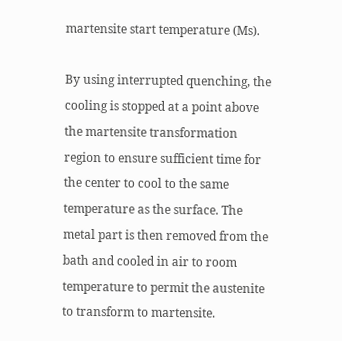martensite start temperature (Ms).

By using interrupted quenching, the cooling is stopped at a point above the martensite transformation region to ensure sufficient time for the center to cool to the same temperature as the surface. The metal part is then removed from the bath and cooled in air to room temperature to permit the austenite to transform to martensite.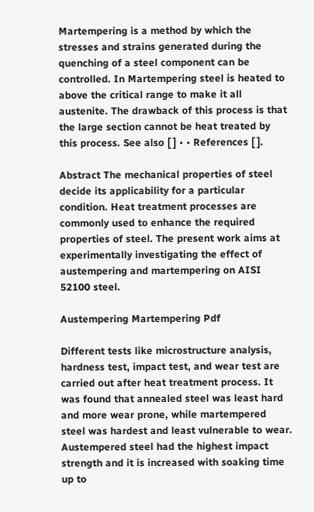Martempering is a method by which the stresses and strains generated during the quenching of a steel component can be controlled. In Martempering steel is heated to above the critical range to make it all austenite. The drawback of this process is that the large section cannot be heat treated by this process. See also [ ] • • References [ ].

Abstract The mechanical properties of steel decide its applicability for a particular condition. Heat treatment processes are commonly used to enhance the required properties of steel. The present work aims at experimentally investigating the effect of austempering and martempering on AISI 52100 steel.

Austempering Martempering Pdf

Different tests like microstructure analysis, hardness test, impact test, and wear test are carried out after heat treatment process. It was found that annealed steel was least hard and more wear prone, while martempered steel was hardest and least vulnerable to wear. Austempered steel had the highest impact strength and it is increased with soaking time up to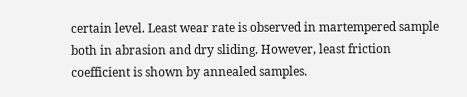certain level. Least wear rate is observed in martempered sample both in abrasion and dry sliding. However, least friction coefficient is shown by annealed samples.